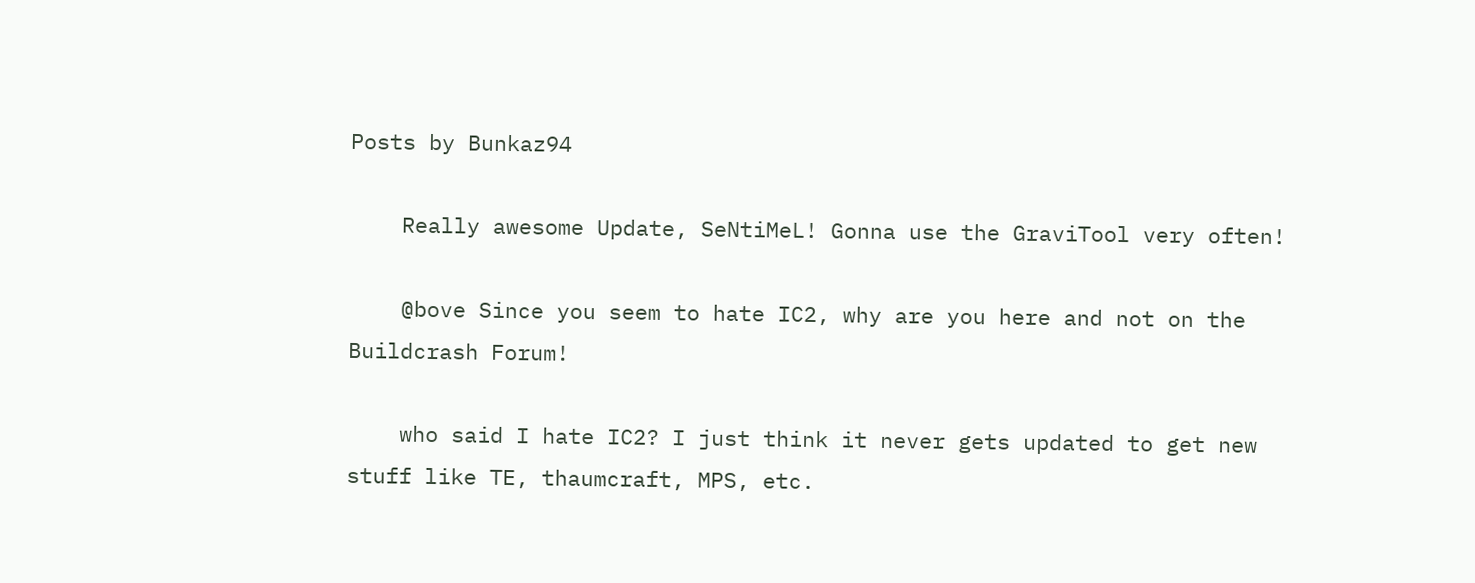Posts by Bunkaz94

    Really awesome Update, SeNtiMeL! Gonna use the GraviTool very often!

    @bove Since you seem to hate IC2, why are you here and not on the Buildcrash Forum!

    who said I hate IC2? I just think it never gets updated to get new stuff like TE, thaumcraft, MPS, etc.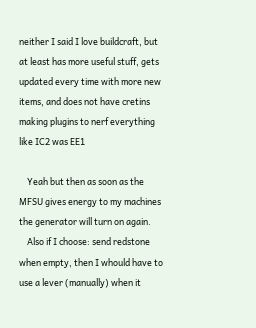neither I said I love buildcraft, but at least has more useful stuff, gets updated every time with more new items, and does not have cretins making plugins to nerf everything like IC2 was EE1

    Yeah but then as soon as the MFSU gives energy to my machines the generator will turn on again.
    Also if I choose: send redstone when empty, then I whould have to use a lever (manually) when it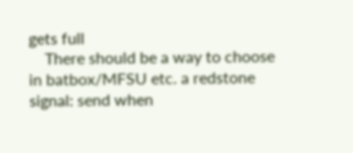gets full
    There should be a way to choose in batbox/MFSU etc. a redstone signal: send when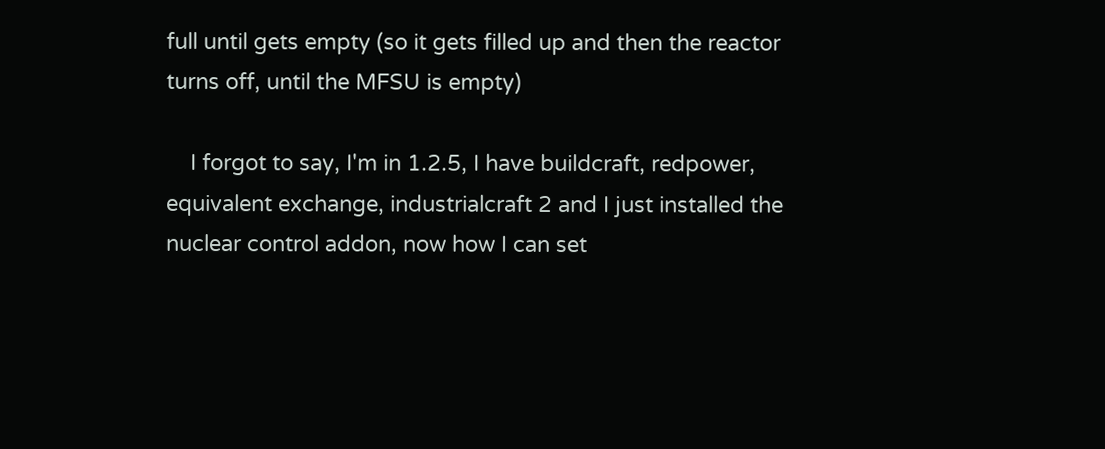full until gets empty (so it gets filled up and then the reactor turns off, until the MFSU is empty)

    I forgot to say, I'm in 1.2.5, I have buildcraft, redpower, equivalent exchange, industrialcraft 2 and I just installed the nuclear control addon, now how I can set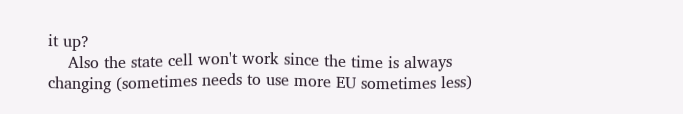it up?
    Also the state cell won't work since the time is always changing (sometimes needs to use more EU sometimes less)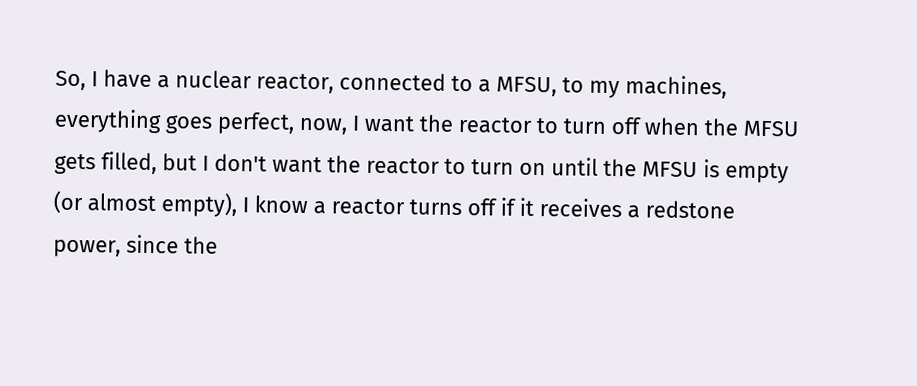So, I have a nuclear reactor, connected to a MFSU, to my machines, everything goes perfect, now, I want the reactor to turn off when the MFSU gets filled, but I don't want the reactor to turn on until the MFSU is empty (or almost empty), I know a reactor turns off if it receives a redstone power, since the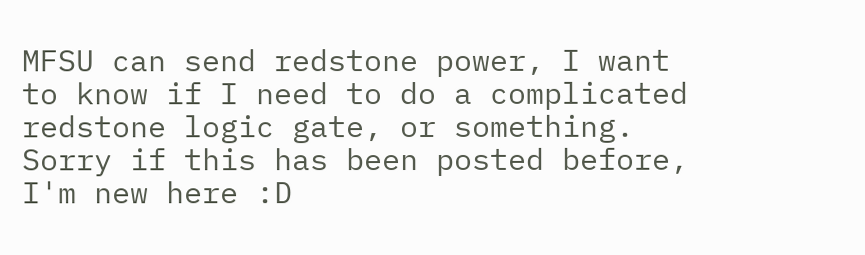MFSU can send redstone power, I want to know if I need to do a complicated redstone logic gate, or something. Sorry if this has been posted before, I'm new here :D